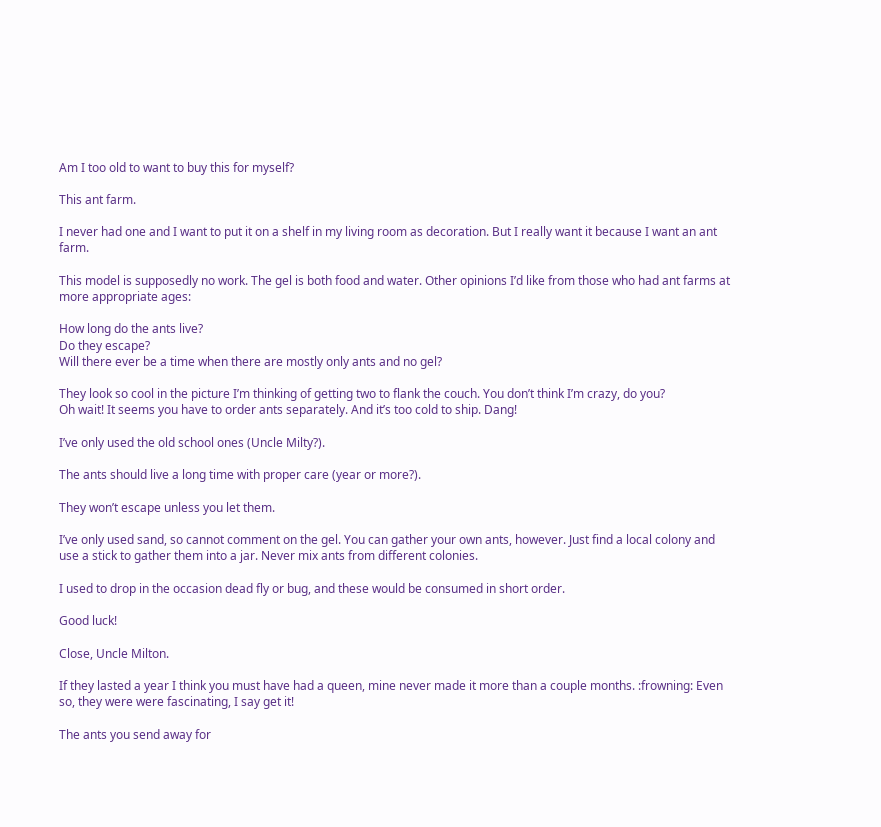Am I too old to want to buy this for myself?

This ant farm.

I never had one and I want to put it on a shelf in my living room as decoration. But I really want it because I want an ant farm.

This model is supposedly no work. The gel is both food and water. Other opinions I’d like from those who had ant farms at more appropriate ages:

How long do the ants live?
Do they escape?
Will there ever be a time when there are mostly only ants and no gel?

They look so cool in the picture I’m thinking of getting two to flank the couch. You don’t think I’m crazy, do you?
Oh wait! It seems you have to order ants separately. And it’s too cold to ship. Dang!

I’ve only used the old school ones (Uncle Milty?).

The ants should live a long time with proper care (year or more?).

They won’t escape unless you let them.

I’ve only used sand, so cannot comment on the gel. You can gather your own ants, however. Just find a local colony and use a stick to gather them into a jar. Never mix ants from different colonies.

I used to drop in the occasion dead fly or bug, and these would be consumed in short order.

Good luck!

Close, Uncle Milton.

If they lasted a year I think you must have had a queen, mine never made it more than a couple months. :frowning: Even so, they were were fascinating, I say get it!

The ants you send away for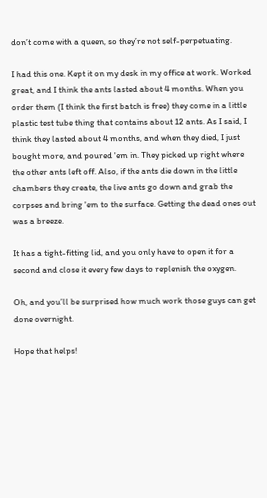don’t come with a queen, so they’re not self-perpetuating.

I had this one. Kept it on my desk in my office at work. Worked great, and I think the ants lasted about 4 months. When you order them (I think the first batch is free) they come in a little plastic test tube thing that contains about 12 ants. As I said, I think they lasted about 4 months, and when they died, I just bought more, and poured 'em in. They picked up right where the other ants left off. Also, if the ants die down in the little chambers they create, the live ants go down and grab the corpses and bring 'em to the surface. Getting the dead ones out was a breeze.

It has a tight-fitting lid, and you only have to open it for a second and close it every few days to replenish the oxygen.

Oh, and you’ll be surprised how much work those guys can get done overnight.

Hope that helps!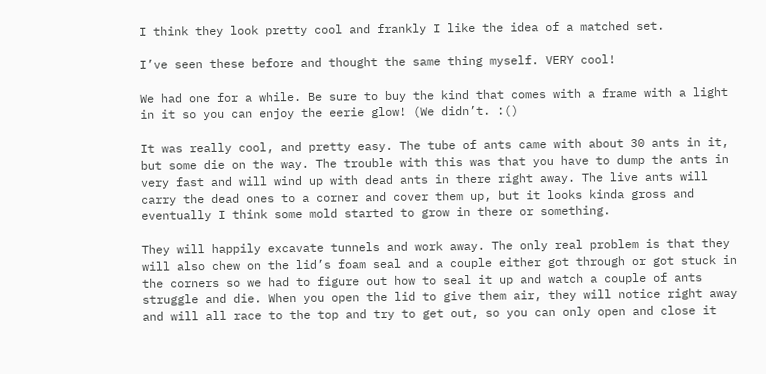I think they look pretty cool and frankly I like the idea of a matched set.

I’ve seen these before and thought the same thing myself. VERY cool!

We had one for a while. Be sure to buy the kind that comes with a frame with a light in it so you can enjoy the eerie glow! (We didn’t. :()

It was really cool, and pretty easy. The tube of ants came with about 30 ants in it, but some die on the way. The trouble with this was that you have to dump the ants in very fast and will wind up with dead ants in there right away. The live ants will carry the dead ones to a corner and cover them up, but it looks kinda gross and eventually I think some mold started to grow in there or something.

They will happily excavate tunnels and work away. The only real problem is that they will also chew on the lid’s foam seal and a couple either got through or got stuck in the corners so we had to figure out how to seal it up and watch a couple of ants struggle and die. When you open the lid to give them air, they will notice right away and will all race to the top and try to get out, so you can only open and close it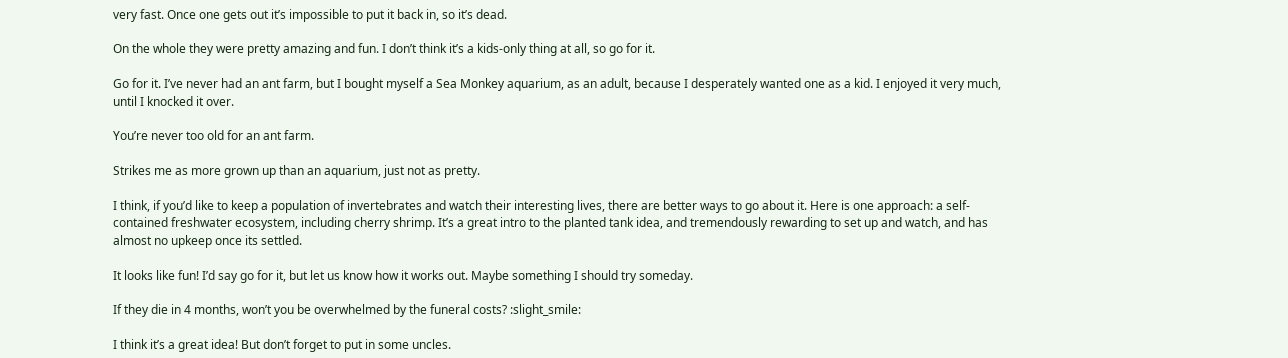very fast. Once one gets out it’s impossible to put it back in, so it’s dead.

On the whole they were pretty amazing and fun. I don’t think it’s a kids-only thing at all, so go for it.

Go for it. I’ve never had an ant farm, but I bought myself a Sea Monkey aquarium, as an adult, because I desperately wanted one as a kid. I enjoyed it very much, until I knocked it over.

You’re never too old for an ant farm.

Strikes me as more grown up than an aquarium, just not as pretty.

I think, if you’d like to keep a population of invertebrates and watch their interesting lives, there are better ways to go about it. Here is one approach: a self-contained freshwater ecosystem, including cherry shrimp. It’s a great intro to the planted tank idea, and tremendously rewarding to set up and watch, and has almost no upkeep once its settled.

It looks like fun! I’d say go for it, but let us know how it works out. Maybe something I should try someday.

If they die in 4 months, won’t you be overwhelmed by the funeral costs? :slight_smile:

I think it’s a great idea! But don’t forget to put in some uncles.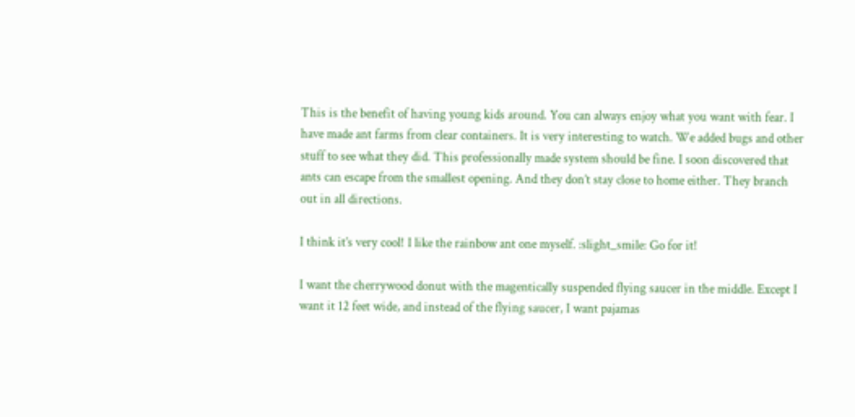This is the benefit of having young kids around. You can always enjoy what you want with fear. I have made ant farms from clear containers. It is very interesting to watch. We added bugs and other stuff to see what they did. This professionally made system should be fine. I soon discovered that ants can escape from the smallest opening. And they don’t stay close to home either. They branch out in all directions.

I think it’s very cool! I like the rainbow ant one myself. :slight_smile: Go for it!

I want the cherrywood donut with the magentically suspended flying saucer in the middle. Except I want it 12 feet wide, and instead of the flying saucer, I want pajamas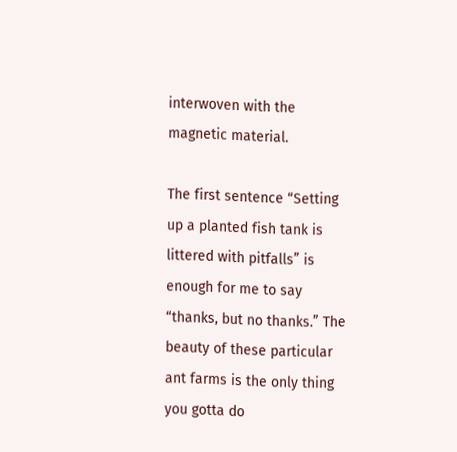interwoven with the magnetic material.

The first sentence “Setting up a planted fish tank is littered with pitfalls” is enough for me to say “thanks, but no thanks.” The beauty of these particular ant farms is the only thing you gotta do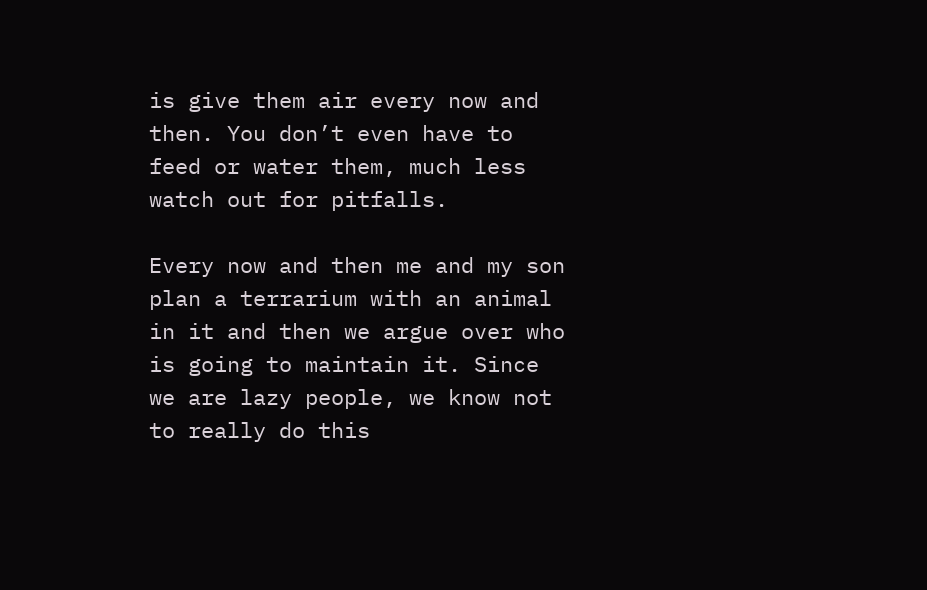is give them air every now and then. You don’t even have to feed or water them, much less watch out for pitfalls.

Every now and then me and my son plan a terrarium with an animal in it and then we argue over who is going to maintain it. Since we are lazy people, we know not to really do this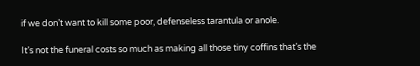if we don’t want to kill some poor, defenseless tarantula or anole.

It’s not the funeral costs so much as making all those tiny coffins that’s the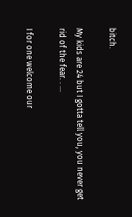bitch.

My kids are 24 but I gotta tell you, you never get rid of the fear. . …

I for one welcome our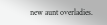new aunt overladies.